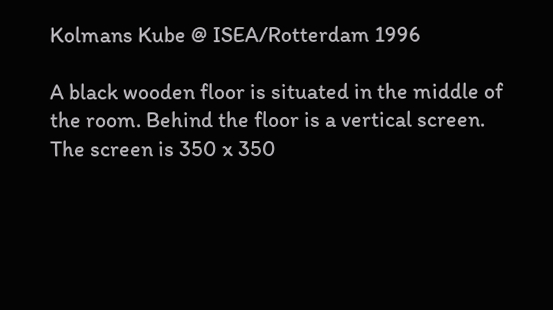Kolmans Kube @ ISEA/Rotterdam 1996

A black wooden floor is situated in the middle of the room. Behind the floor is a vertical screen. The screen is 350 x 350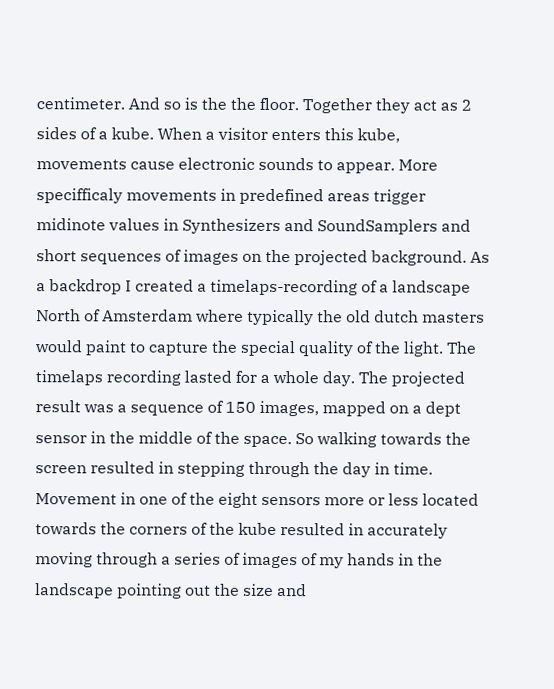centimeter. And so is the the floor. Together they act as 2 sides of a kube. When a visitor enters this kube, movements cause electronic sounds to appear. More specifficaly movements in predefined areas trigger midinote values in Synthesizers and SoundSamplers and short sequences of images on the projected background. As a backdrop I created a timelaps-recording of a landscape North of Amsterdam where typically the old dutch masters would paint to capture the special quality of the light. The timelaps recording lasted for a whole day. The projected result was a sequence of 150 images, mapped on a dept sensor in the middle of the space. So walking towards the screen resulted in stepping through the day in time. Movement in one of the eight sensors more or less located towards the corners of the kube resulted in accurately moving through a series of images of my hands in the landscape pointing out the size and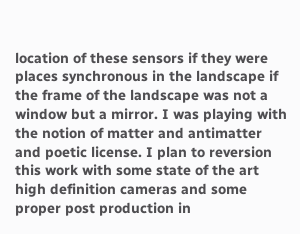location of these sensors if they were places synchronous in the landscape if the frame of the landscape was not a window but a mirror. I was playing with the notion of matter and antimatter and poetic license. I plan to reversion this work with some state of the art high definition cameras and some proper post production in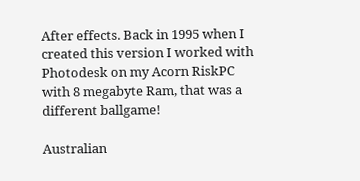After effects. Back in 1995 when I created this version I worked with Photodesk on my Acorn RiskPC with 8 megabyte Ram, that was a different ballgame!

Australian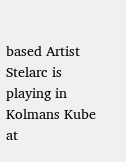based Artist Stelarc is playing in Kolmans Kube at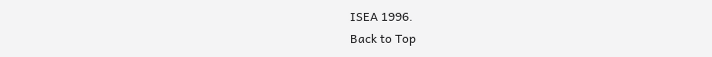ISEA 1996.
Back to Top